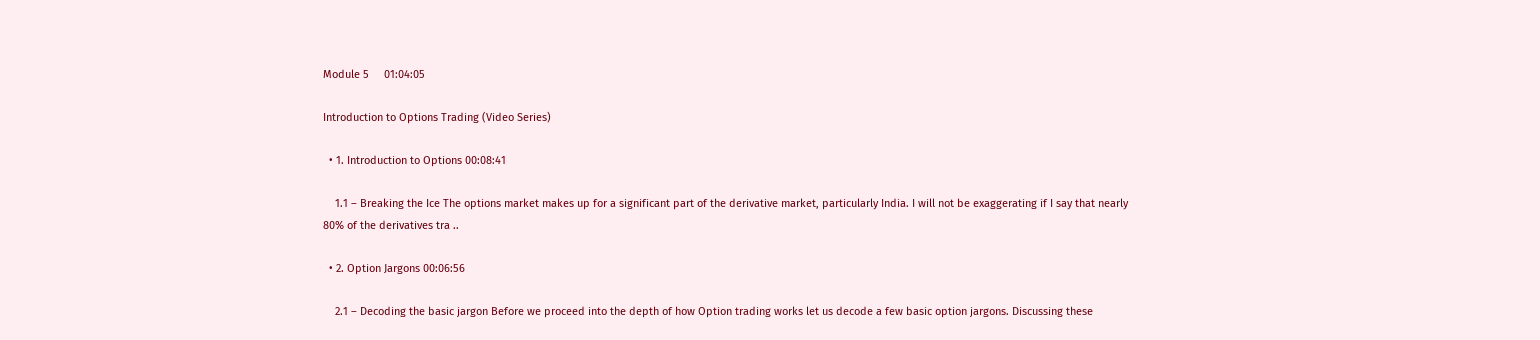Module 5     01:04:05

Introduction to Options Trading (Video Series)

  • 1. Introduction to Options 00:08:41

    1.1 – Breaking the Ice The options market makes up for a significant part of the derivative market, particularly India. I will not be exaggerating if I say that nearly 80% of the derivatives tra ..

  • 2. Option Jargons 00:06:56

    2.1 – Decoding the basic jargon Before we proceed into the depth of how Option trading works let us decode a few basic option jargons. Discussing these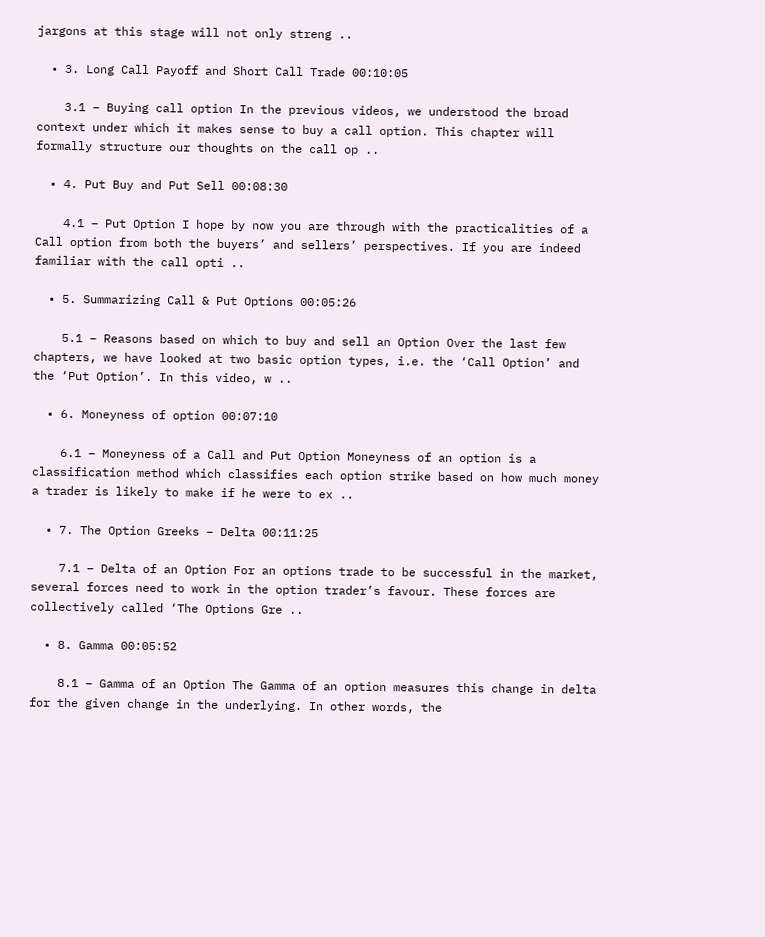jargons at this stage will not only streng ..

  • 3. Long Call Payoff and Short Call Trade 00:10:05

    3.1 – Buying call option In the previous videos, we understood the broad context under which it makes sense to buy a call option. This chapter will formally structure our thoughts on the call op ..

  • 4. Put Buy and Put Sell 00:08:30

    4.1 – Put Option I hope by now you are through with the practicalities of a Call option from both the buyers’ and sellers’ perspectives. If you are indeed familiar with the call opti ..

  • 5. Summarizing Call & Put Options 00:05:26

    5.1 – Reasons based on which to buy and sell an Option Over the last few chapters, we have looked at two basic option types, i.e. the ‘Call Option’ and the ‘Put Option’. In this video, w ..

  • 6. Moneyness of option 00:07:10

    6.1 – Moneyness of a Call and Put Option Moneyness of an option is a classification method which classifies each option strike based on how much money a trader is likely to make if he were to ex ..

  • 7. The Option Greeks – Delta 00:11:25

    7.1 – Delta of an Option For an options trade to be successful in the market, several forces need to work in the option trader’s favour. These forces are collectively called ‘The Options Gre ..

  • 8. Gamma 00:05:52

    8.1 – Gamma of an Option The Gamma of an option measures this change in delta for the given change in the underlying. In other words, the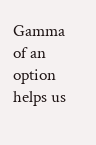Gamma of an option helps us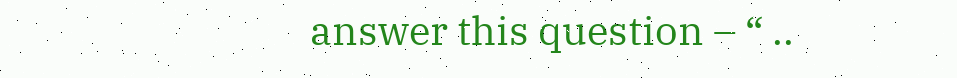answer this question – “ ..